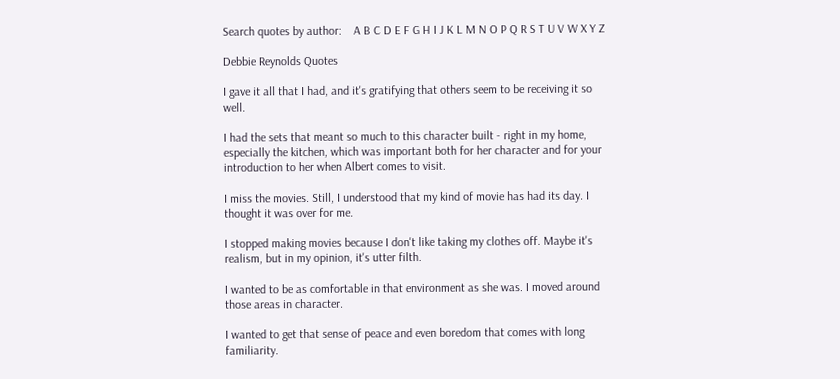Search quotes by author:    A B C D E F G H I J K L M N O P Q R S T U V W X Y Z

Debbie Reynolds Quotes

I gave it all that I had, and it's gratifying that others seem to be receiving it so well.

I had the sets that meant so much to this character built - right in my home, especially the kitchen, which was important both for her character and for your introduction to her when Albert comes to visit.

I miss the movies. Still, I understood that my kind of movie has had its day. I thought it was over for me.

I stopped making movies because I don't like taking my clothes off. Maybe it's realism, but in my opinion, it's utter filth.

I wanted to be as comfortable in that environment as she was. I moved around those areas in character.

I wanted to get that sense of peace and even boredom that comes with long familiarity.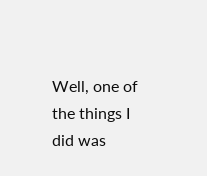Well, one of the things I did was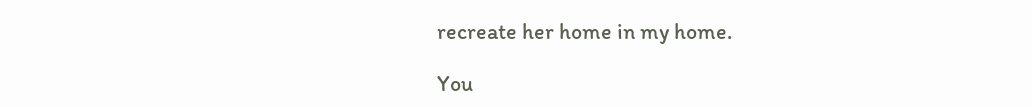recreate her home in my home.

You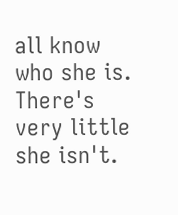all know who she is. There's very little she isn't.